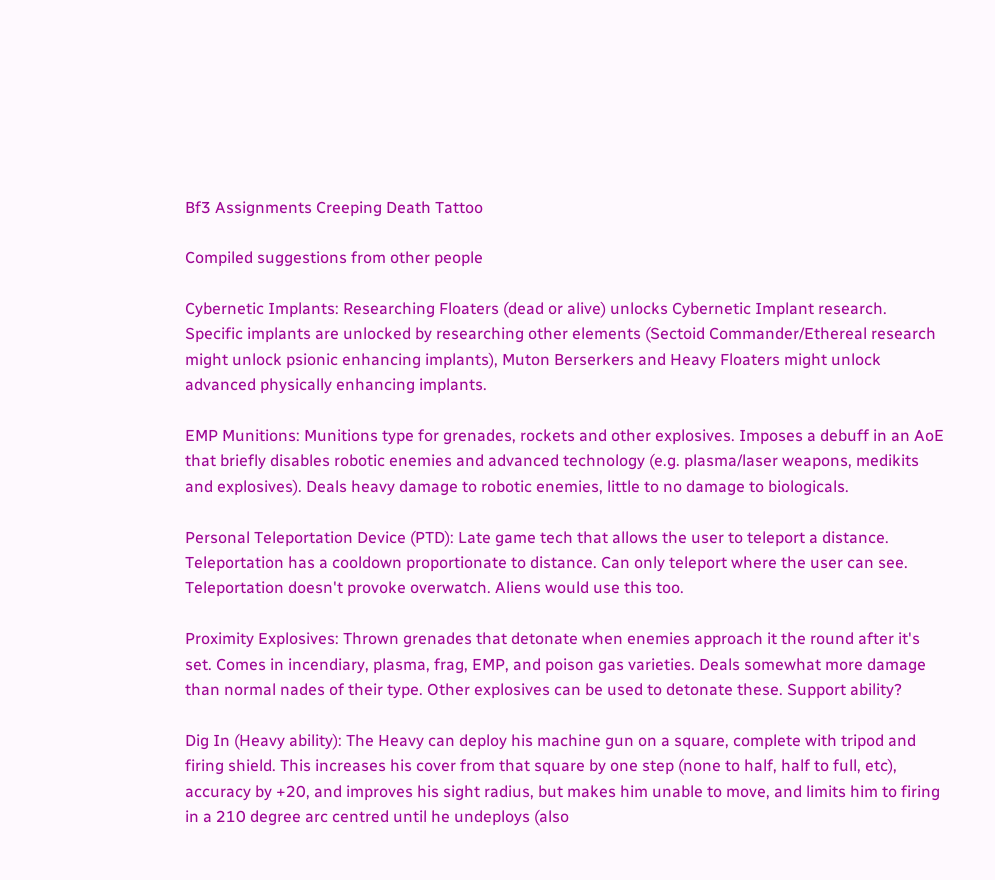Bf3 Assignments Creeping Death Tattoo

Compiled suggestions from other people

Cybernetic Implants: Researching Floaters (dead or alive) unlocks Cybernetic Implant research. Specific implants are unlocked by researching other elements (Sectoid Commander/Ethereal research might unlock psionic enhancing implants), Muton Berserkers and Heavy Floaters might unlock advanced physically enhancing implants.

EMP Munitions: Munitions type for grenades, rockets and other explosives. Imposes a debuff in an AoE that briefly disables robotic enemies and advanced technology (e.g. plasma/laser weapons, medikits and explosives). Deals heavy damage to robotic enemies, little to no damage to biologicals.

Personal Teleportation Device (PTD): Late game tech that allows the user to teleport a distance. Teleportation has a cooldown proportionate to distance. Can only teleport where the user can see. Teleportation doesn't provoke overwatch. Aliens would use this too.

Proximity Explosives: Thrown grenades that detonate when enemies approach it the round after it's set. Comes in incendiary, plasma, frag, EMP, and poison gas varieties. Deals somewhat more damage than normal nades of their type. Other explosives can be used to detonate these. Support ability?

Dig In (Heavy ability): The Heavy can deploy his machine gun on a square, complete with tripod and firing shield. This increases his cover from that square by one step (none to half, half to full, etc), accuracy by +20, and improves his sight radius, but makes him unable to move, and limits him to firing in a 210 degree arc centred until he undeploys (also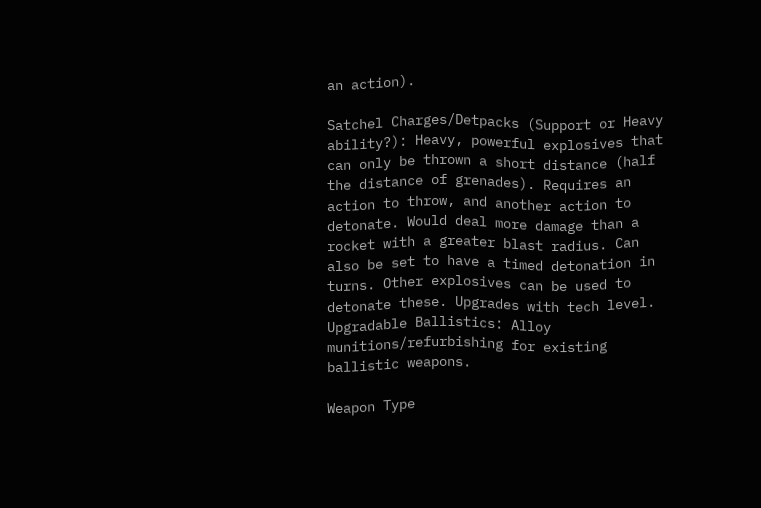an action).

Satchel Charges/Detpacks (Support or Heavy ability?): Heavy, powerful explosives that can only be thrown a short distance (half the distance of grenades). Requires an action to throw, and another action to detonate. Would deal more damage than a rocket with a greater blast radius. Can also be set to have a timed detonation in turns. Other explosives can be used to detonate these. Upgrades with tech level.
Upgradable Ballistics: Alloy munitions/refurbishing for existing ballistic weapons.

Weapon Type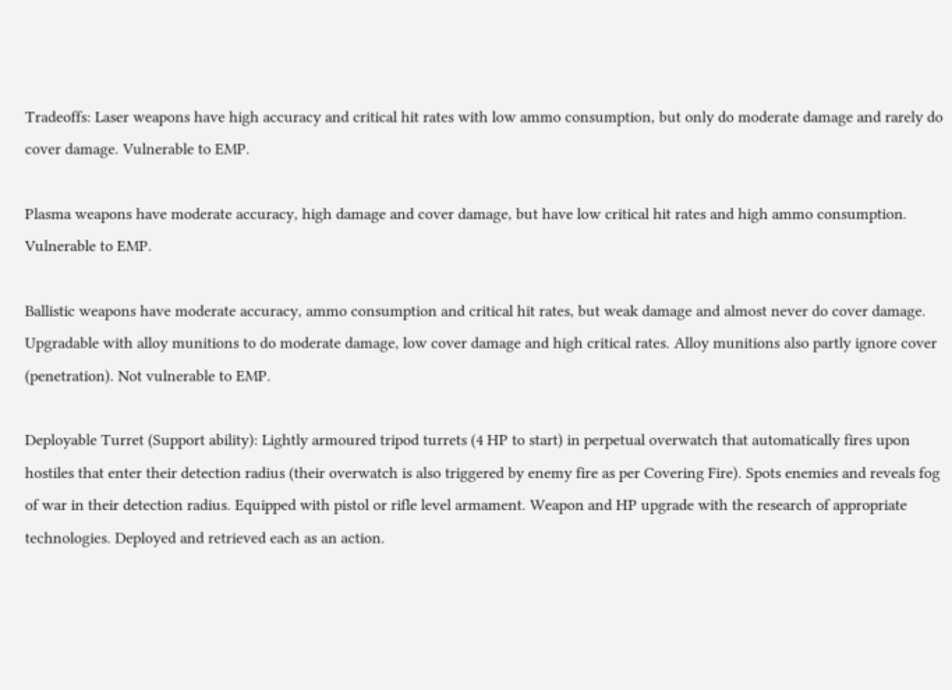Tradeoffs: Laser weapons have high accuracy and critical hit rates with low ammo consumption, but only do moderate damage and rarely do cover damage. Vulnerable to EMP.

Plasma weapons have moderate accuracy, high damage and cover damage, but have low critical hit rates and high ammo consumption. Vulnerable to EMP.

Ballistic weapons have moderate accuracy, ammo consumption and critical hit rates, but weak damage and almost never do cover damage. Upgradable with alloy munitions to do moderate damage, low cover damage and high critical rates. Alloy munitions also partly ignore cover (penetration). Not vulnerable to EMP.

Deployable Turret (Support ability): Lightly armoured tripod turrets (4 HP to start) in perpetual overwatch that automatically fires upon hostiles that enter their detection radius (their overwatch is also triggered by enemy fire as per Covering Fire). Spots enemies and reveals fog of war in their detection radius. Equipped with pistol or rifle level armament. Weapon and HP upgrade with the research of appropriate technologies. Deployed and retrieved each as an action.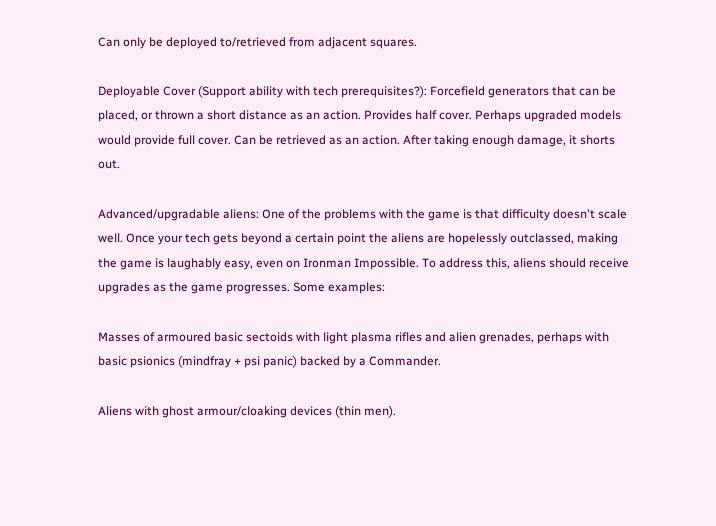Can only be deployed to/retrieved from adjacent squares.

Deployable Cover (Support ability with tech prerequisites?): Forcefield generators that can be placed, or thrown a short distance as an action. Provides half cover. Perhaps upgraded models would provide full cover. Can be retrieved as an action. After taking enough damage, it shorts out.

Advanced/upgradable aliens: One of the problems with the game is that difficulty doesn't scale well. Once your tech gets beyond a certain point the aliens are hopelessly outclassed, making the game is laughably easy, even on Ironman Impossible. To address this, aliens should receive upgrades as the game progresses. Some examples:

Masses of armoured basic sectoids with light plasma rifles and alien grenades, perhaps with basic psionics (mindfray + psi panic) backed by a Commander.

Aliens with ghost armour/cloaking devices (thin men).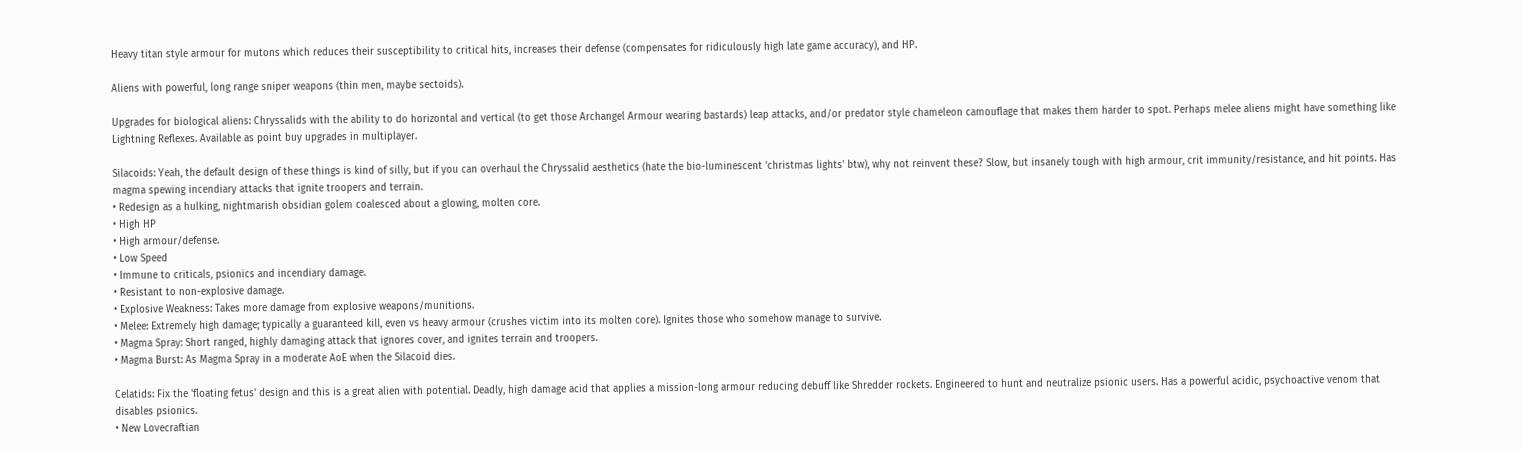Heavy titan style armour for mutons which reduces their susceptibility to critical hits, increases their defense (compensates for ridiculously high late game accuracy), and HP.

Aliens with powerful, long range sniper weapons (thin men, maybe sectoids).

Upgrades for biological aliens: Chryssalids with the ability to do horizontal and vertical (to get those Archangel Armour wearing bastards) leap attacks, and/or predator style chameleon camouflage that makes them harder to spot. Perhaps melee aliens might have something like Lightning Reflexes. Available as point buy upgrades in multiplayer.

Silacoids: Yeah, the default design of these things is kind of silly, but if you can overhaul the Chryssalid aesthetics (hate the bio-luminescent 'christmas lights' btw), why not reinvent these? Slow, but insanely tough with high armour, crit immunity/resistance, and hit points. Has magma spewing incendiary attacks that ignite troopers and terrain.
• Redesign as a hulking, nightmarish obsidian golem coalesced about a glowing, molten core.
• High HP
• High armour/defense.
• Low Speed
• Immune to criticals, psionics and incendiary damage.
• Resistant to non-explosive damage.
• Explosive Weakness: Takes more damage from explosive weapons/munitions.
• Melee: Extremely high damage; typically a guaranteed kill, even vs heavy armour (crushes victim into its molten core). Ignites those who somehow manage to survive.
• Magma Spray: Short ranged, highly damaging attack that ignores cover, and ignites terrain and troopers.
• Magma Burst: As Magma Spray in a moderate AoE when the Silacoid dies.

Celatids: Fix the 'floating fetus' design and this is a great alien with potential. Deadly, high damage acid that applies a mission-long armour reducing debuff like Shredder rockets. Engineered to hunt and neutralize psionic users. Has a powerful acidic, psychoactive venom that disables psionics.
• New Lovecraftian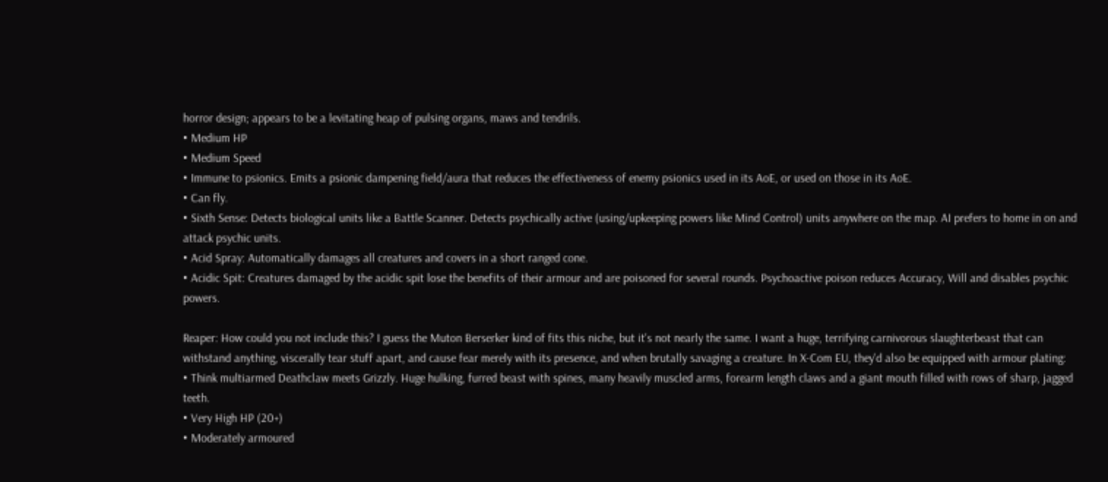horror design; appears to be a levitating heap of pulsing organs, maws and tendrils.
• Medium HP
• Medium Speed
• Immune to psionics. Emits a psionic dampening field/aura that reduces the effectiveness of enemy psionics used in its AoE, or used on those in its AoE.
• Can fly.
• Sixth Sense: Detects biological units like a Battle Scanner. Detects psychically active (using/upkeeping powers like Mind Control) units anywhere on the map. AI prefers to home in on and attack psychic units.
• Acid Spray: Automatically damages all creatures and covers in a short ranged cone.
• Acidic Spit: Creatures damaged by the acidic spit lose the benefits of their armour and are poisoned for several rounds. Psychoactive poison reduces Accuracy, Will and disables psychic powers.

Reaper: How could you not include this? I guess the Muton Berserker kind of fits this niche, but it's not nearly the same. I want a huge, terrifying carnivorous slaughterbeast that can withstand anything, viscerally tear stuff apart, and cause fear merely with its presence, and when brutally savaging a creature. In X-Com EU, they'd also be equipped with armour plating:
• Think multiarmed Deathclaw meets Grizzly. Huge hulking, furred beast with spines, many heavily muscled arms, forearm length claws and a giant mouth filled with rows of sharp, jagged teeth.
• Very High HP (20+)
• Moderately armoured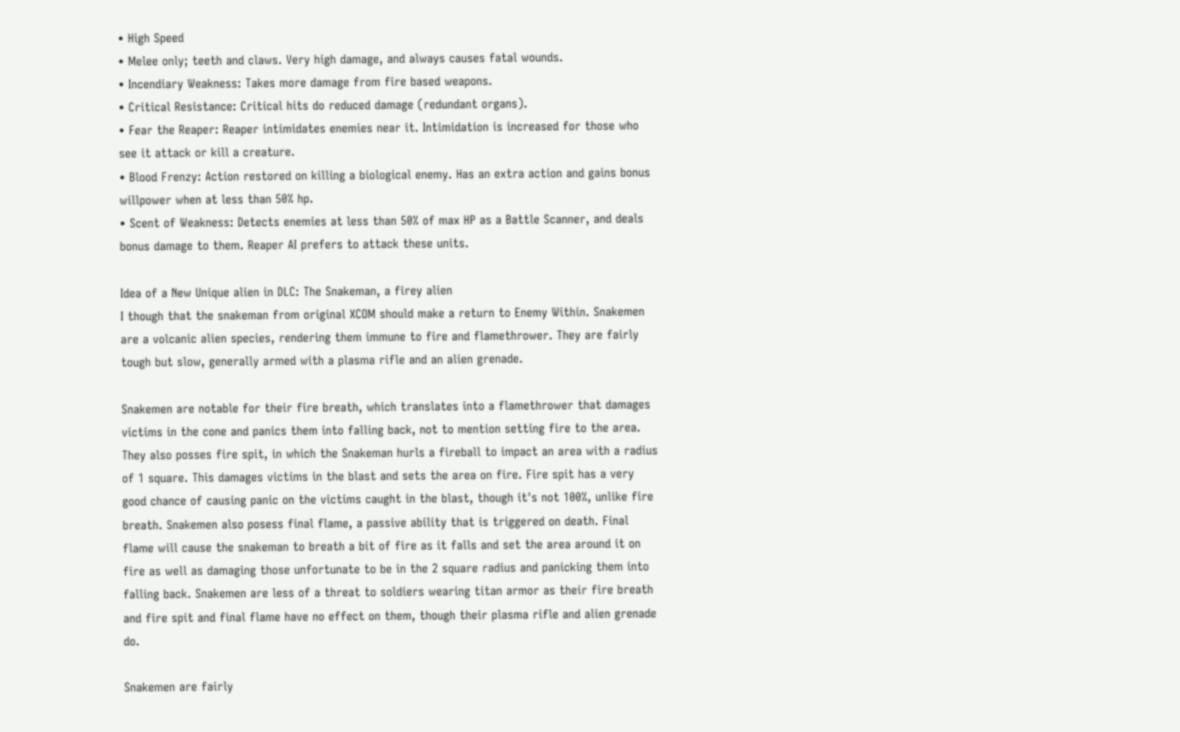• High Speed
• Melee only; teeth and claws. Very high damage, and always causes fatal wounds.
• Incendiary Weakness: Takes more damage from fire based weapons.
• Critical Resistance: Critical hits do reduced damage (redundant organs).
• Fear the Reaper: Reaper intimidates enemies near it. Intimidation is increased for those who see it attack or kill a creature.
• Blood Frenzy: Action restored on killing a biological enemy. Has an extra action and gains bonus willpower when at less than 50% hp.
• Scent of Weakness: Detects enemies at less than 50% of max HP as a Battle Scanner, and deals bonus damage to them. Reaper AI prefers to attack these units.

Idea of a New Unique alien in DLC: The Snakeman, a firey alien
I though that the snakeman from original XCOM should make a return to Enemy Within. Snakemen are a volcanic alien species, rendering them immune to fire and flamethrower. They are fairly tough but slow, generally armed with a plasma rifle and an alien grenade.

Snakemen are notable for their fire breath, which translates into a flamethrower that damages victims in the cone and panics them into falling back, not to mention setting fire to the area. They also posses fire spit, in which the Snakeman hurls a fireball to impact an area with a radius of 1 square. This damages victims in the blast and sets the area on fire. Fire spit has a very good chance of causing panic on the victims caught in the blast, though it's not 100%, unlike fire breath. Snakemen also posess final flame, a passive ability that is triggered on death. Final flame will cause the snakeman to breath a bit of fire as it falls and set the area around it on fire as well as damaging those unfortunate to be in the 2 square radius and panicking them into falling back. Snakemen are less of a threat to soldiers wearing titan armor as their fire breath and fire spit and final flame have no effect on them, though their plasma rifle and alien grenade do.

Snakemen are fairly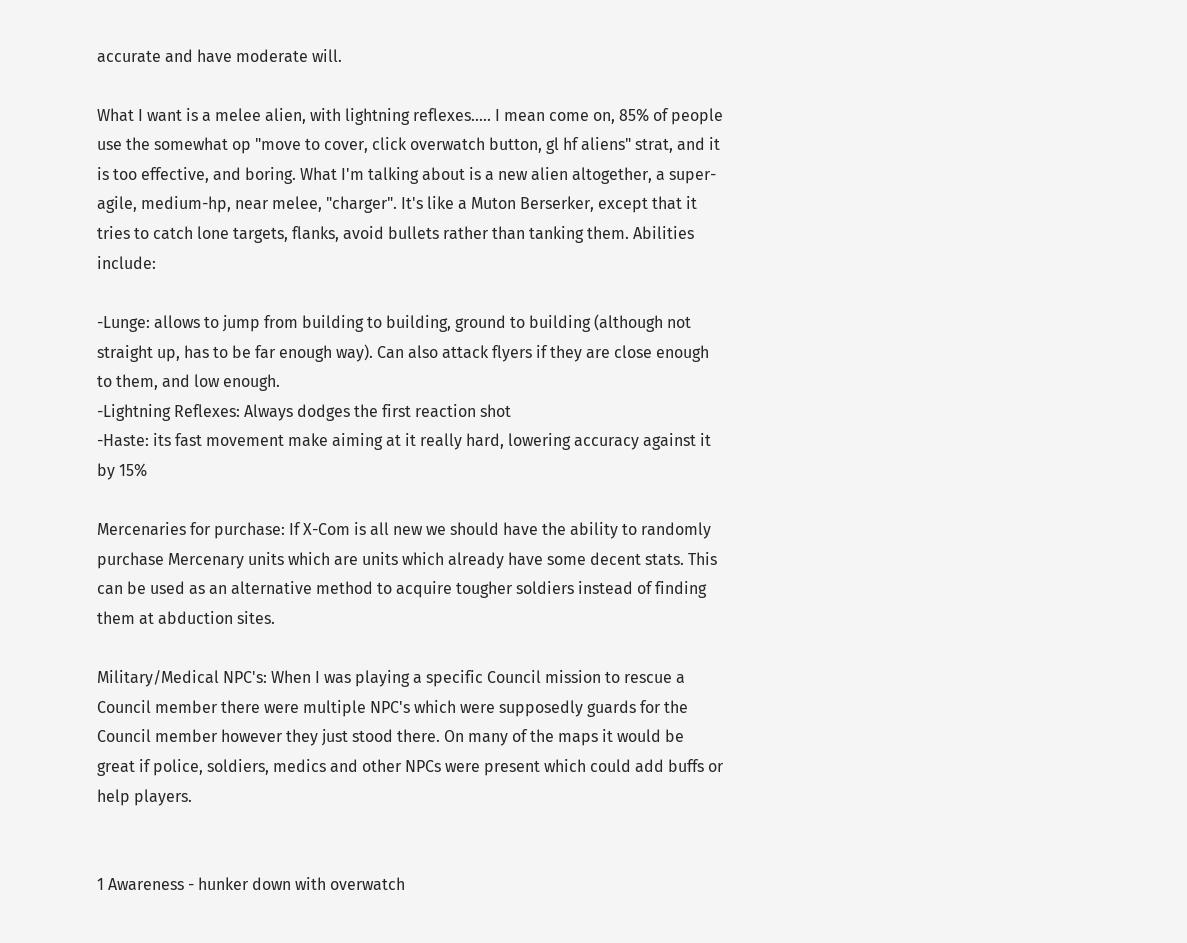accurate and have moderate will.

What I want is a melee alien, with lightning reflexes..... I mean come on, 85% of people use the somewhat op "move to cover, click overwatch button, gl hf aliens" strat, and it is too effective, and boring. What I'm talking about is a new alien altogether, a super-agile, medium-hp, near melee, "charger". It's like a Muton Berserker, except that it tries to catch lone targets, flanks, avoid bullets rather than tanking them. Abilities include:

-Lunge: allows to jump from building to building, ground to building (although not straight up, has to be far enough way). Can also attack flyers if they are close enough to them, and low enough.
-Lightning Reflexes: Always dodges the first reaction shot
-Haste: its fast movement make aiming at it really hard, lowering accuracy against it by 15%

Mercenaries for purchase: If X-Com is all new we should have the ability to randomly purchase Mercenary units which are units which already have some decent stats. This can be used as an alternative method to acquire tougher soldiers instead of finding them at abduction sites.

Military/Medical NPC's: When I was playing a specific Council mission to rescue a Council member there were multiple NPC's which were supposedly guards for the Council member however they just stood there. On many of the maps it would be great if police, soldiers, medics and other NPCs were present which could add buffs or help players.


1 Awareness - hunker down with overwatch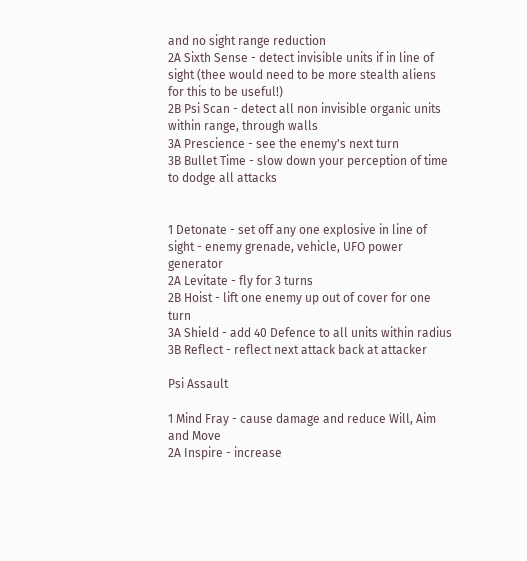and no sight range reduction
2A Sixth Sense - detect invisible units if in line of sight (thee would need to be more stealth aliens for this to be useful!)
2B Psi Scan - detect all non invisible organic units within range, through walls
3A Prescience - see the enemy's next turn
3B Bullet Time - slow down your perception of time to dodge all attacks


1 Detonate - set off any one explosive in line of sight - enemy grenade, vehicle, UFO power generator
2A Levitate - fly for 3 turns
2B Hoist - lift one enemy up out of cover for one turn
3A Shield - add 40 Defence to all units within radius
3B Reflect - reflect next attack back at attacker

Psi Assault

1 Mind Fray - cause damage and reduce Will, Aim and Move
2A Inspire - increase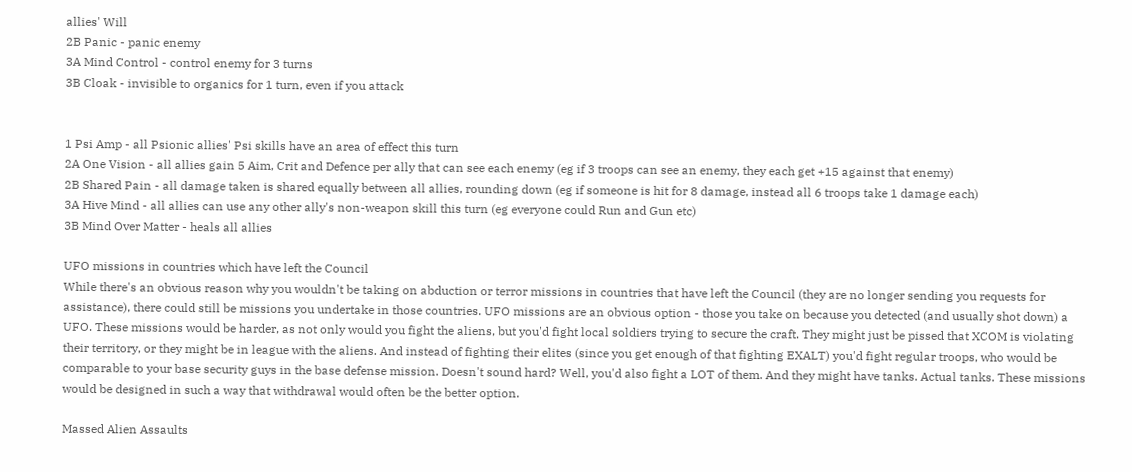allies' Will
2B Panic - panic enemy
3A Mind Control - control enemy for 3 turns
3B Cloak - invisible to organics for 1 turn, even if you attack


1 Psi Amp - all Psionic allies' Psi skills have an area of effect this turn
2A One Vision - all allies gain 5 Aim, Crit and Defence per ally that can see each enemy (eg if 3 troops can see an enemy, they each get +15 against that enemy)
2B Shared Pain - all damage taken is shared equally between all allies, rounding down (eg if someone is hit for 8 damage, instead all 6 troops take 1 damage each)
3A Hive Mind - all allies can use any other ally's non-weapon skill this turn (eg everyone could Run and Gun etc)
3B Mind Over Matter - heals all allies

UFO missions in countries which have left the Council
While there's an obvious reason why you wouldn't be taking on abduction or terror missions in countries that have left the Council (they are no longer sending you requests for assistance), there could still be missions you undertake in those countries. UFO missions are an obvious option - those you take on because you detected (and usually shot down) a UFO. These missions would be harder, as not only would you fight the aliens, but you'd fight local soldiers trying to secure the craft. They might just be pissed that XCOM is violating their territory, or they might be in league with the aliens. And instead of fighting their elites (since you get enough of that fighting EXALT) you'd fight regular troops, who would be comparable to your base security guys in the base defense mission. Doesn't sound hard? Well, you'd also fight a LOT of them. And they might have tanks. Actual tanks. These missions would be designed in such a way that withdrawal would often be the better option.

Massed Alien Assaults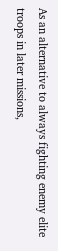As an alternative to always fighting enemy elite troops in later missions,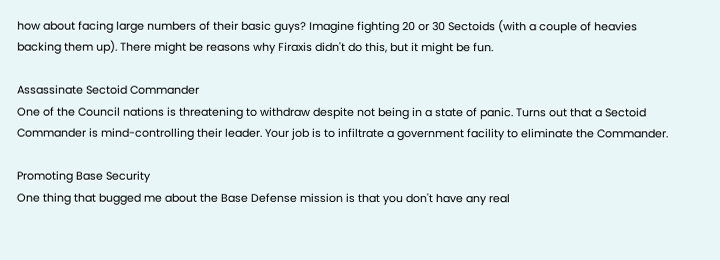how about facing large numbers of their basic guys? Imagine fighting 20 or 30 Sectoids (with a couple of heavies backing them up). There might be reasons why Firaxis didn't do this, but it might be fun.

Assassinate Sectoid Commander
One of the Council nations is threatening to withdraw despite not being in a state of panic. Turns out that a Sectoid Commander is mind-controlling their leader. Your job is to infiltrate a government facility to eliminate the Commander.

Promoting Base Security
One thing that bugged me about the Base Defense mission is that you don't have any real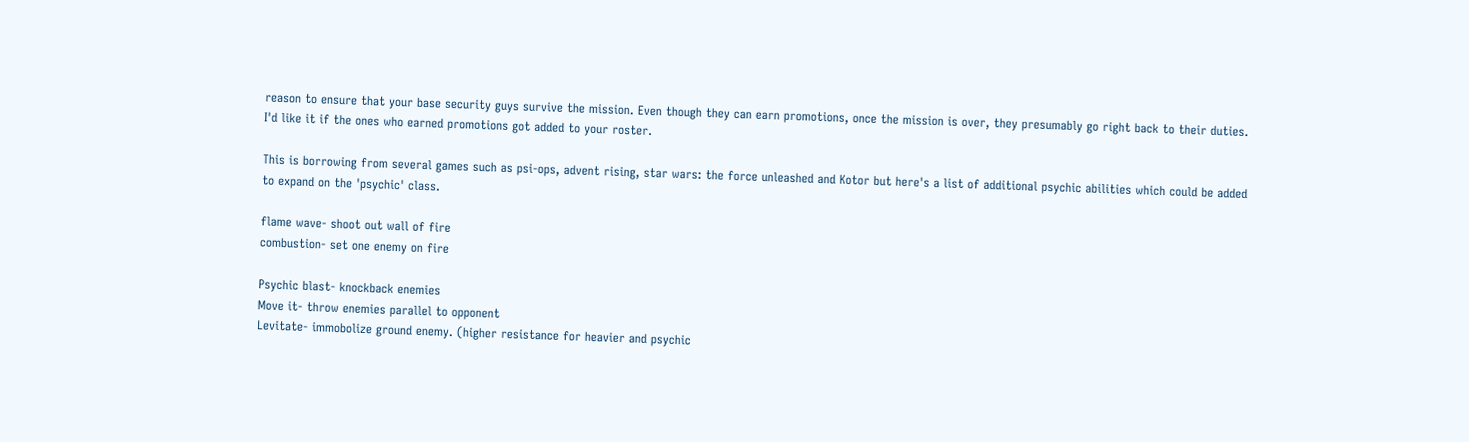reason to ensure that your base security guys survive the mission. Even though they can earn promotions, once the mission is over, they presumably go right back to their duties. I'd like it if the ones who earned promotions got added to your roster.

This is borrowing from several games such as psi-ops, advent rising, star wars: the force unleashed and Kotor but here's a list of additional psychic abilities which could be added to expand on the 'psychic' class.

flame wave- shoot out wall of fire
combustion- set one enemy on fire

Psychic blast- knockback enemies
Move it- throw enemies parallel to opponent
Levitate- immobolize ground enemy. (higher resistance for heavier and psychic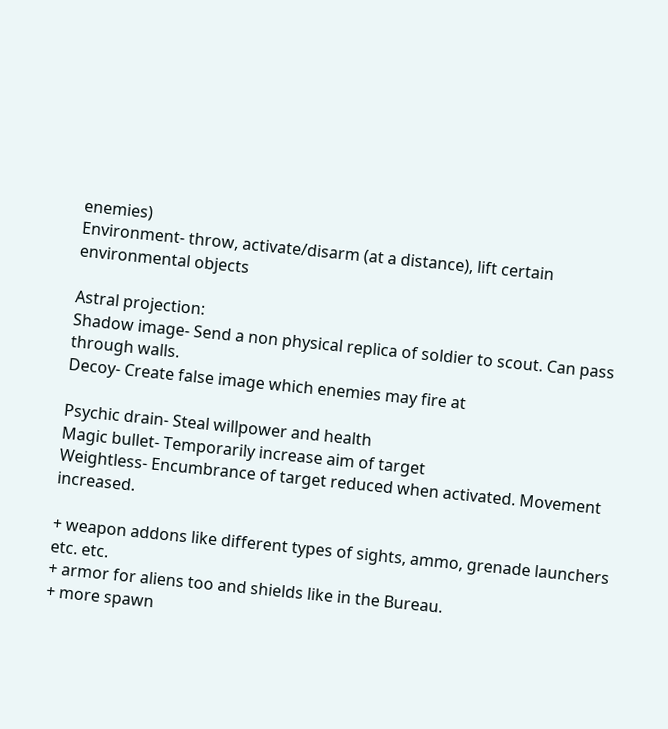enemies)
Environment- throw, activate/disarm (at a distance), lift certain environmental objects

Astral projection:
Shadow image- Send a non physical replica of soldier to scout. Can pass through walls.
Decoy- Create false image which enemies may fire at

Psychic drain- Steal willpower and health
Magic bullet- Temporarily increase aim of target
Weightless- Encumbrance of target reduced when activated. Movement increased.

+ weapon addons like different types of sights, ammo, grenade launchers etc. etc.
+ armor for aliens too and shields like in the Bureau.
+ more spawn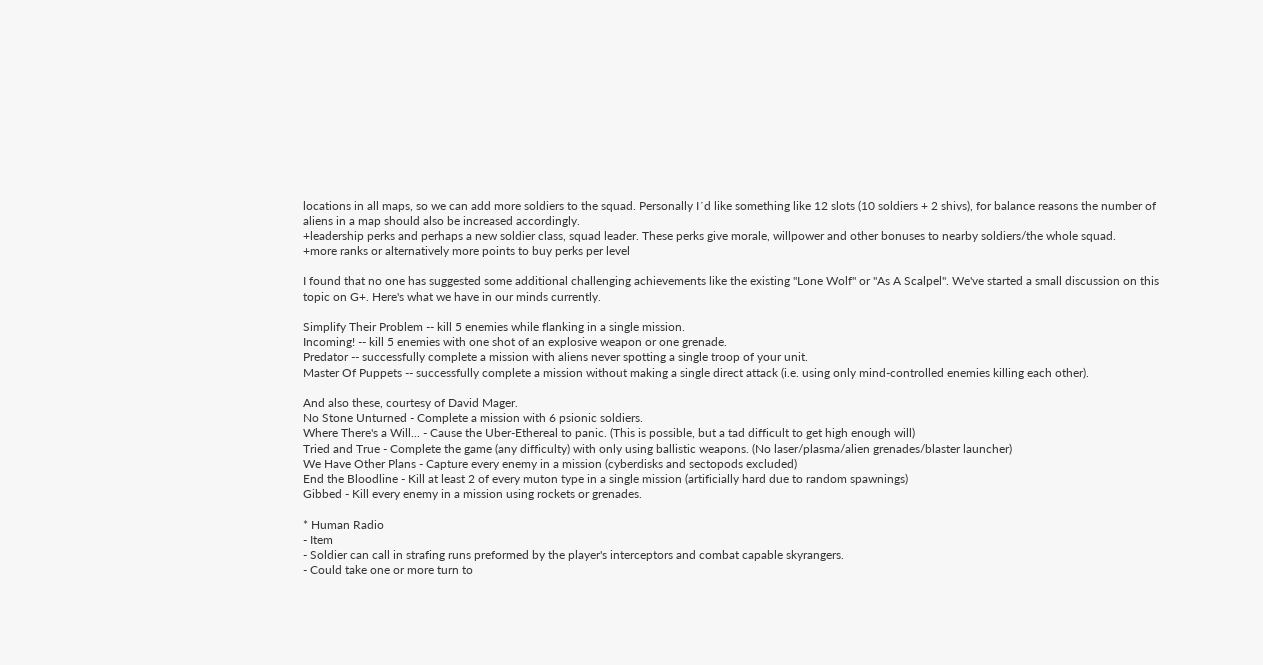locations in all maps, so we can add more soldiers to the squad. Personally I´d like something like 12 slots (10 soldiers + 2 shivs), for balance reasons the number of aliens in a map should also be increased accordingly.
+leadership perks and perhaps a new soldier class, squad leader. These perks give morale, willpower and other bonuses to nearby soldiers/the whole squad.
+more ranks or alternatively more points to buy perks per level

I found that no one has suggested some additional challenging achievements like the existing "Lone Wolf" or "As A Scalpel". We've started a small discussion on this topic on G+. Here's what we have in our minds currently.

Simplify Their Problem -- kill 5 enemies while flanking in a single mission.
Incoming! -- kill 5 enemies with one shot of an explosive weapon or one grenade.
Predator -- successfully complete a mission with aliens never spotting a single troop of your unit.
Master Of Puppets -- successfully complete a mission without making a single direct attack (i.e. using only mind-controlled enemies killing each other).

And also these, courtesy of David Mager.
No Stone Unturned - Complete a mission with 6 psionic soldiers.
Where There's a Will... - Cause the Uber-Ethereal to panic. (This is possible, but a tad difficult to get high enough will)
Tried and True - Complete the game (any difficulty) with only using ballistic weapons. (No laser/plasma/alien grenades/blaster launcher)
We Have Other Plans - Capture every enemy in a mission (cyberdisks and sectopods excluded)
End the Bloodline - Kill at least 2 of every muton type in a single mission (artificially hard due to random spawnings)
Gibbed - Kill every enemy in a mission using rockets or grenades.

* Human Radio
- Item
- Soldier can call in strafing runs preformed by the player's interceptors and combat capable skyrangers.
- Could take one or more turn to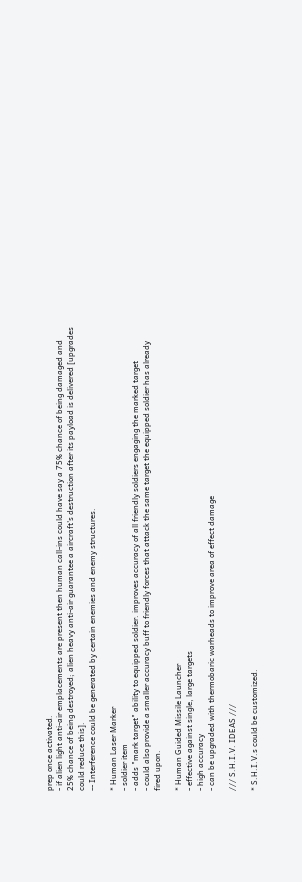prep once activated.
- if alien light anti-air emplacements are present then human call-ins could have say a 75% chance of being damaged and 25% chance of being destroyed; alien heavy anti-air guarantee a aircraft's destruction after its payload is delivered [upgrades could reduce this].
-- Interference could be generated by certain enemies and enemy structures.

* Human Laser Marker
- soldier item
- adds "mark target" ability to equipped soldier. improves accuracy of all friendly soldiers engaging the marked target
- could also provide a smaller accuracy buff to friendly forces that attack the same target the equipped soldier has already fired upon.

* Human Guided Missile Launcher
- effective against single, large targets
- high accuracy
- can be upgraded with thermobaric warheads to improve area of effect damage

/// S.H.I.V. IDEAS ///

* S.H.I.V.s could be customized.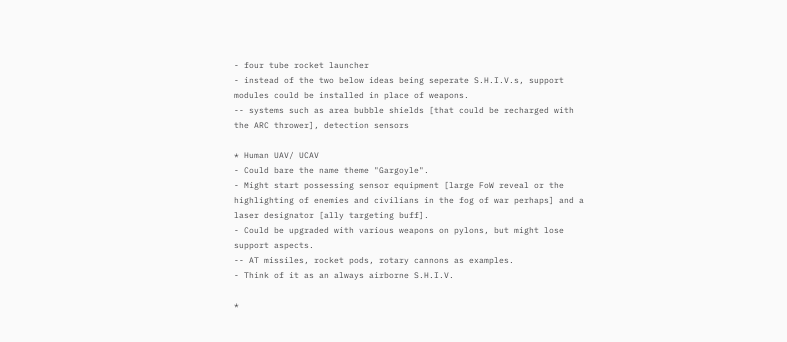- four tube rocket launcher
- instead of the two below ideas being seperate S.H.I.V.s, support modules could be installed in place of weapons.
-- systems such as area bubble shields [that could be recharged with the ARC thrower], detection sensors

* Human UAV/ UCAV
- Could bare the name theme "Gargoyle".
- Might start possessing sensor equipment [large FoW reveal or the highlighting of enemies and civilians in the fog of war perhaps] and a laser designator [ally targeting buff].
- Could be upgraded with various weapons on pylons, but might lose support aspects.
-- AT missiles, rocket pods, rotary cannons as examples.
- Think of it as an always airborne S.H.I.V.

*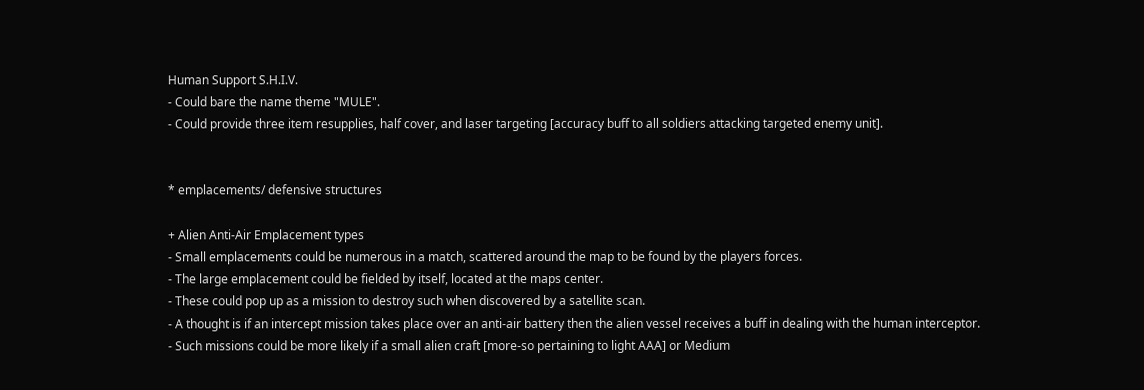Human Support S.H.I.V.
- Could bare the name theme "MULE".
- Could provide three item resupplies, half cover, and laser targeting [accuracy buff to all soldiers attacking targeted enemy unit].


* emplacements/ defensive structures

+ Alien Anti-Air Emplacement types
- Small emplacements could be numerous in a match, scattered around the map to be found by the players forces.
- The large emplacement could be fielded by itself, located at the maps center.
- These could pop up as a mission to destroy such when discovered by a satellite scan.
- A thought is if an intercept mission takes place over an anti-air battery then the alien vessel receives a buff in dealing with the human interceptor.
- Such missions could be more likely if a small alien craft [more-so pertaining to light AAA] or Medium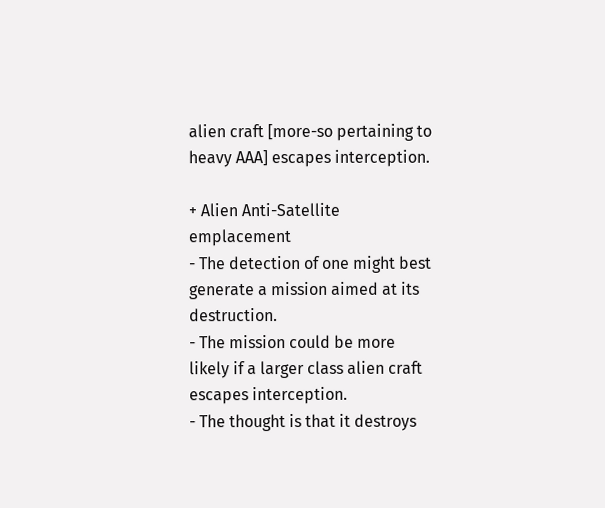alien craft [more-so pertaining to heavy AAA] escapes interception.

+ Alien Anti-Satellite emplacement
- The detection of one might best generate a mission aimed at its destruction.
- The mission could be more likely if a larger class alien craft escapes interception.
- The thought is that it destroys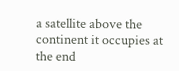a satellite above the continent it occupies at the end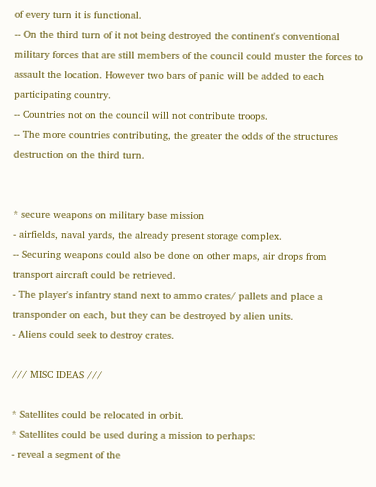of every turn it is functional.
-- On the third turn of it not being destroyed the continent's conventional military forces that are still members of the council could muster the forces to assault the location. However two bars of panic will be added to each participating country.
-- Countries not on the council will not contribute troops.
-- The more countries contributing, the greater the odds of the structures destruction on the third turn.


* secure weapons on military base mission
- airfields, naval yards, the already present storage complex.
-- Securing weapons could also be done on other maps, air drops from transport aircraft could be retrieved.
- The player's infantry stand next to ammo crates/ pallets and place a transponder on each, but they can be destroyed by alien units.
- Aliens could seek to destroy crates.

/// MISC IDEAS ///

* Satellites could be relocated in orbit.
* Satellites could be used during a mission to perhaps:
- reveal a segment of the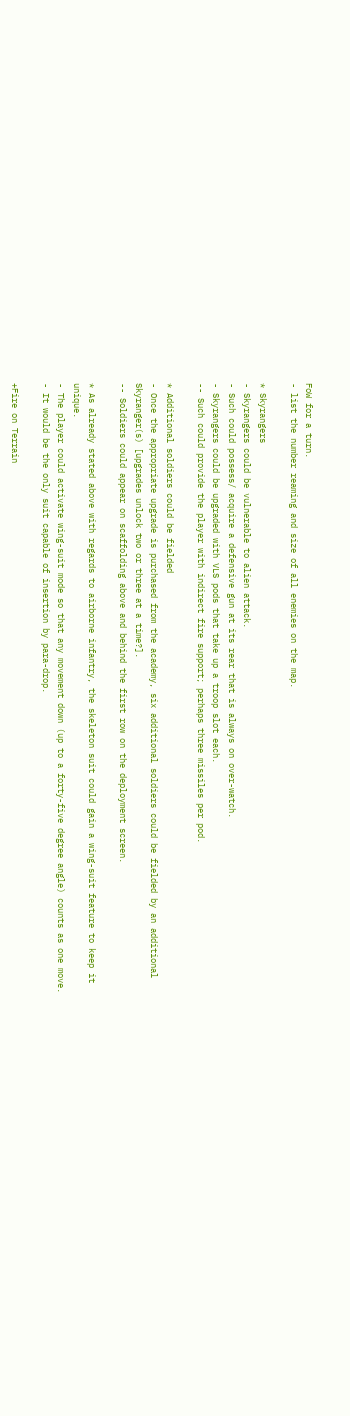FoW for a turn.
- list the number reaming and size of all enemies on the map.

* Skyrangers
- Skyrangers could be vulnerable to alien attack.
- Such could possess/ acquire a defensive gun at its rear that is always on over-watch.
- Skyrangers could be upgraded with VLS pods that take up a troop slot each.
-- Such could provide the player with indirect fire support; perhaps three missiles per pod.

* Additional soldiers could be fielded
- Once the appropriate upgrade is purchased from the academy, six additional soldiers could be fielded by an additional Skyranger(s) [upgrades unlock two or three at a time?].
-- Soldiers could appear on scaffolding above and behind the first row on the deployment screen.

* As already stated above with regards to airborne infantry, the skeleton suit could gain a wing-suit feature to keep it unique.
- The player could activate wing-suit mode so that any movement down (up to a forty-five degree angle) counts as one move.
- It would be the only suit capable of insertion by para-drop.

+Fire on Terrain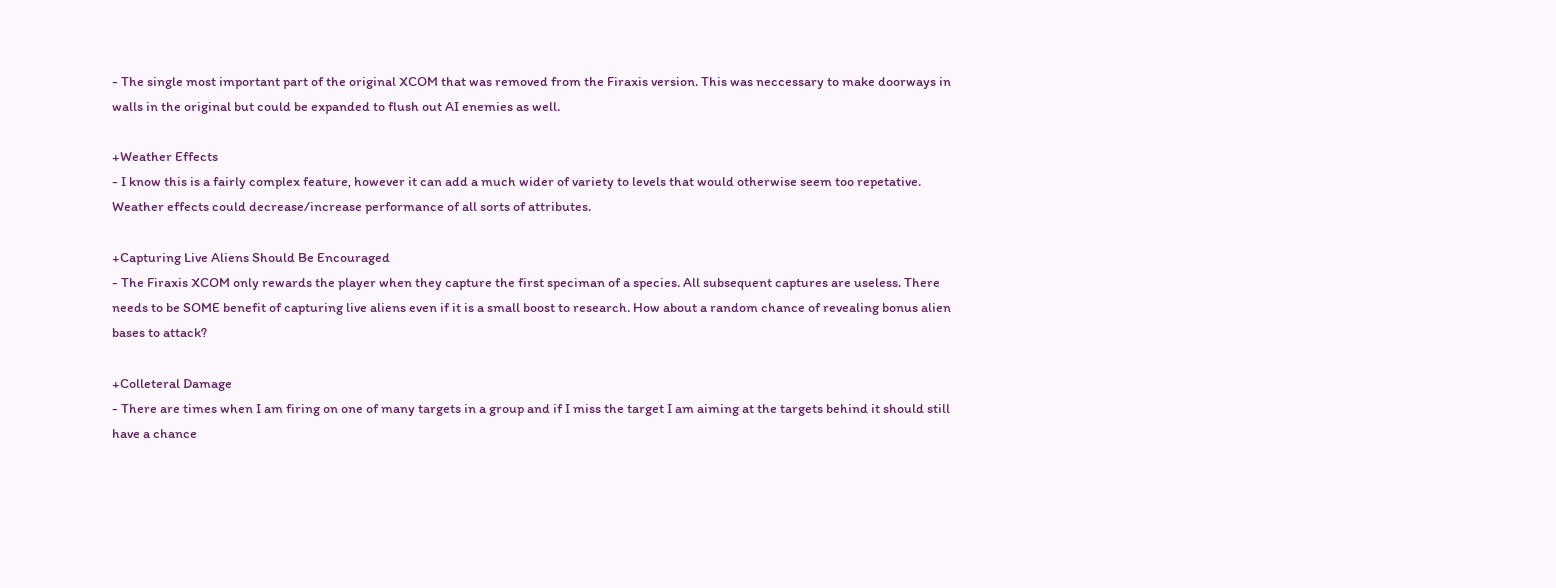- The single most important part of the original XCOM that was removed from the Firaxis version. This was neccessary to make doorways in walls in the original but could be expanded to flush out AI enemies as well.

+Weather Effects
- I know this is a fairly complex feature, however it can add a much wider of variety to levels that would otherwise seem too repetative. Weather effects could decrease/increase performance of all sorts of attributes.

+Capturing Live Aliens Should Be Encouraged
- The Firaxis XCOM only rewards the player when they capture the first speciman of a species. All subsequent captures are useless. There needs to be SOME benefit of capturing live aliens even if it is a small boost to research. How about a random chance of revealing bonus alien bases to attack?

+Colleteral Damage
- There are times when I am firing on one of many targets in a group and if I miss the target I am aiming at the targets behind it should still have a chance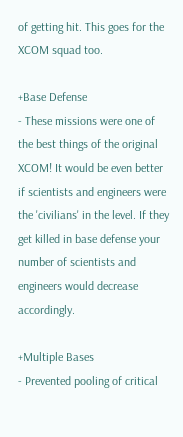of getting hit. This goes for the XCOM squad too.

+Base Defense
- These missions were one of the best things of the original XCOM! It would be even better if scientists and engineers were the 'civilians' in the level. If they get killed in base defense your number of scientists and engineers would decrease accordingly.

+Multiple Bases
- Prevented pooling of critical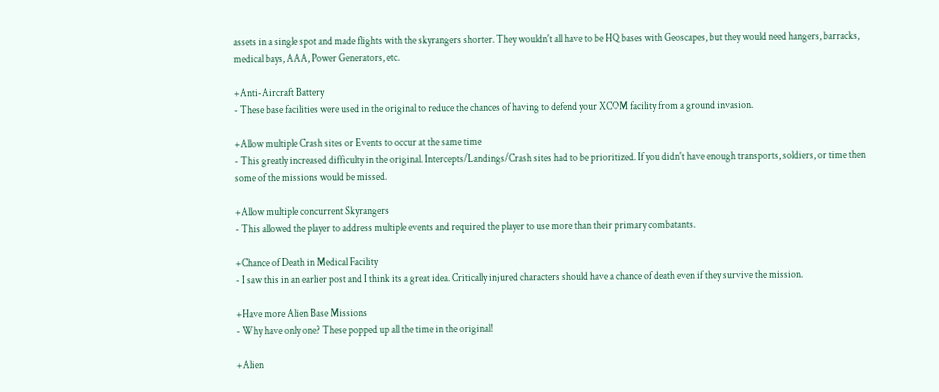assets in a single spot and made flights with the skyrangers shorter. They wouldn't all have to be HQ bases with Geoscapes, but they would need hangers, barracks, medical bays, AAA, Power Generators, etc.

+Anti-Aircraft Battery
- These base facilities were used in the original to reduce the chances of having to defend your XCOM facility from a ground invasion.

+Allow multiple Crash sites or Events to occur at the same time
- This greatly increased difficulty in the original. Intercepts/Landings/Crash sites had to be prioritized. If you didn't have enough transports, soldiers, or time then some of the missions would be missed.

+Allow multiple concurrent Skyrangers
- This allowed the player to address multiple events and required the player to use more than their primary combatants.

+Chance of Death in Medical Facility
- I saw this in an earlier post and I think its a great idea. Critically injured characters should have a chance of death even if they survive the mission.

+Have more Alien Base Missions
- Why have only one? These popped up all the time in the original!

+Alien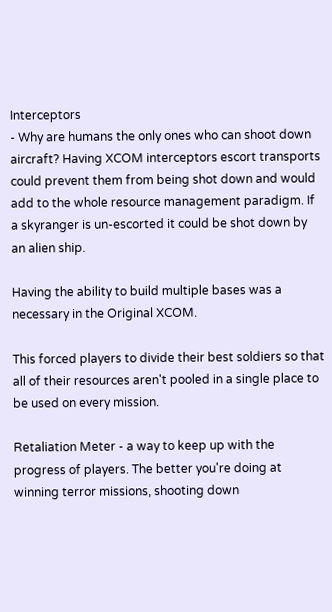Interceptors
- Why are humans the only ones who can shoot down aircraft? Having XCOM interceptors escort transports could prevent them from being shot down and would add to the whole resource management paradigm. If a skyranger is un-escorted it could be shot down by an alien ship.

Having the ability to build multiple bases was a necessary in the Original XCOM.

This forced players to divide their best soldiers so that all of their resources aren't pooled in a single place to be used on every mission.

Retaliation Meter - a way to keep up with the progress of players. The better you're doing at winning terror missions, shooting down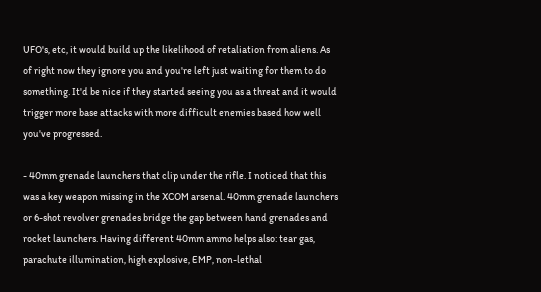UFO's, etc, it would build up the likelihood of retaliation from aliens. As of right now they ignore you and you're left just waiting for them to do something. It'd be nice if they started seeing you as a threat and it would trigger more base attacks with more difficult enemies based how well you've progressed.

- 40mm grenade launchers that clip under the rifle. I noticed that this was a key weapon missing in the XCOM arsenal. 40mm grenade launchers or 6-shot revolver grenades bridge the gap between hand grenades and rocket launchers. Having different 40mm ammo helps also: tear gas, parachute illumination, high explosive, EMP, non-lethal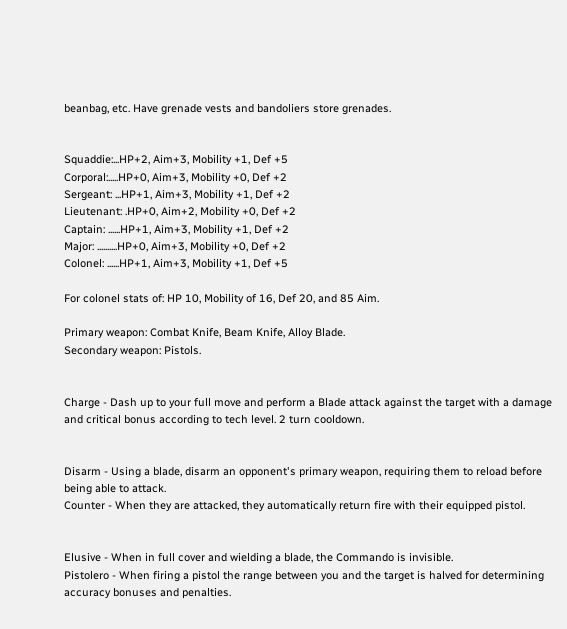beanbag, etc. Have grenade vests and bandoliers store grenades.


Squaddie:...HP+2, Aim+3, Mobility +1, Def +5
Corporal:.....HP+0, Aim+3, Mobility +0, Def +2
Sergeant: ...HP+1, Aim+3, Mobility +1, Def +2
Lieutenant: .HP+0, Aim+2, Mobility +0, Def +2
Captain: ......HP+1, Aim+3, Mobility +1, Def +2
Major: ..........HP+0, Aim+3, Mobility +0, Def +2
Colonel: ......HP+1, Aim+3, Mobility +1, Def +5

For colonel stats of: HP 10, Mobility of 16, Def 20, and 85 Aim.

Primary weapon: Combat Knife, Beam Knife, Alloy Blade.
Secondary weapon: Pistols.


Charge - Dash up to your full move and perform a Blade attack against the target with a damage and critical bonus according to tech level. 2 turn cooldown.


Disarm - Using a blade, disarm an opponent's primary weapon, requiring them to reload before being able to attack.
Counter - When they are attacked, they automatically return fire with their equipped pistol.


Elusive - When in full cover and wielding a blade, the Commando is invisible.
Pistolero - When firing a pistol the range between you and the target is halved for determining accuracy bonuses and penalties.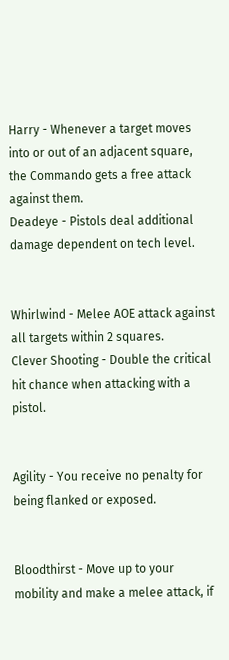Harry - Whenever a target moves into or out of an adjacent square, the Commando gets a free attack against them.
Deadeye - Pistols deal additional damage dependent on tech level.


Whirlwind - Melee AOE attack against all targets within 2 squares.
Clever Shooting - Double the critical hit chance when attacking with a pistol.


Agility - You receive no penalty for being flanked or exposed.


Bloodthirst - Move up to your mobility and make a melee attack, if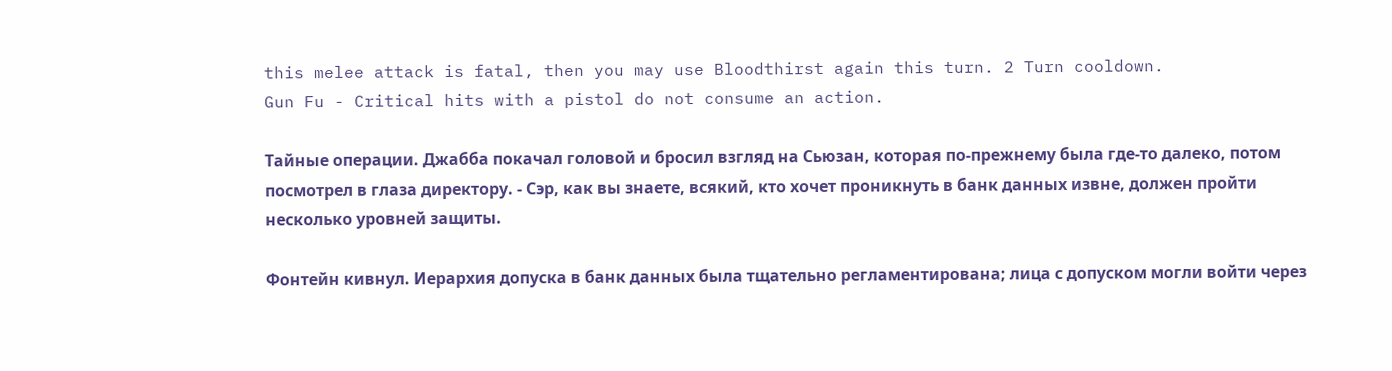this melee attack is fatal, then you may use Bloodthirst again this turn. 2 Turn cooldown.
Gun Fu - Critical hits with a pistol do not consume an action.

Тайные операции. Джабба покачал головой и бросил взгляд на Сьюзан, которая по-прежнему была где-то далеко, потом посмотрел в глаза директору. - Сэр, как вы знаете, всякий, кто хочет проникнуть в банк данных извне, должен пройти несколько уровней защиты.

Фонтейн кивнул. Иерархия допуска в банк данных была тщательно регламентирована; лица с допуском могли войти через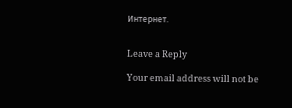Интернет.


Leave a Reply

Your email address will not be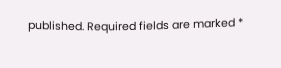published. Required fields are marked *